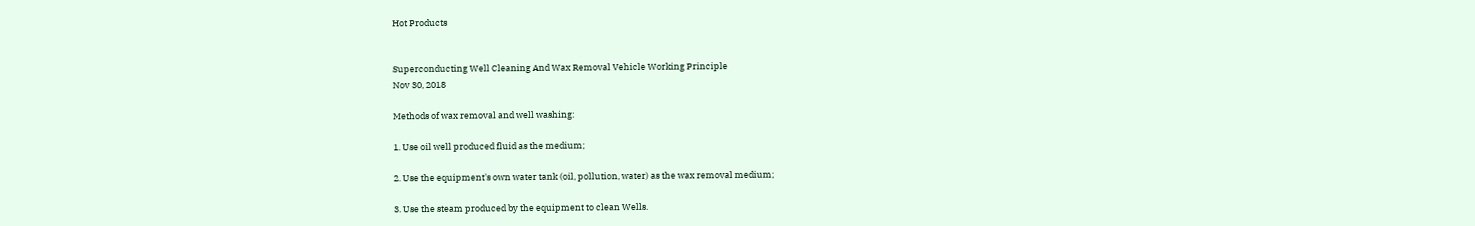Hot Products


Superconducting Well Cleaning And Wax Removal Vehicle Working Principle
Nov 30, 2018

Methods of wax removal and well washing:

1. Use oil well produced fluid as the medium;

2. Use the equipment's own water tank (oil, pollution, water) as the wax removal medium;

3. Use the steam produced by the equipment to clean Wells.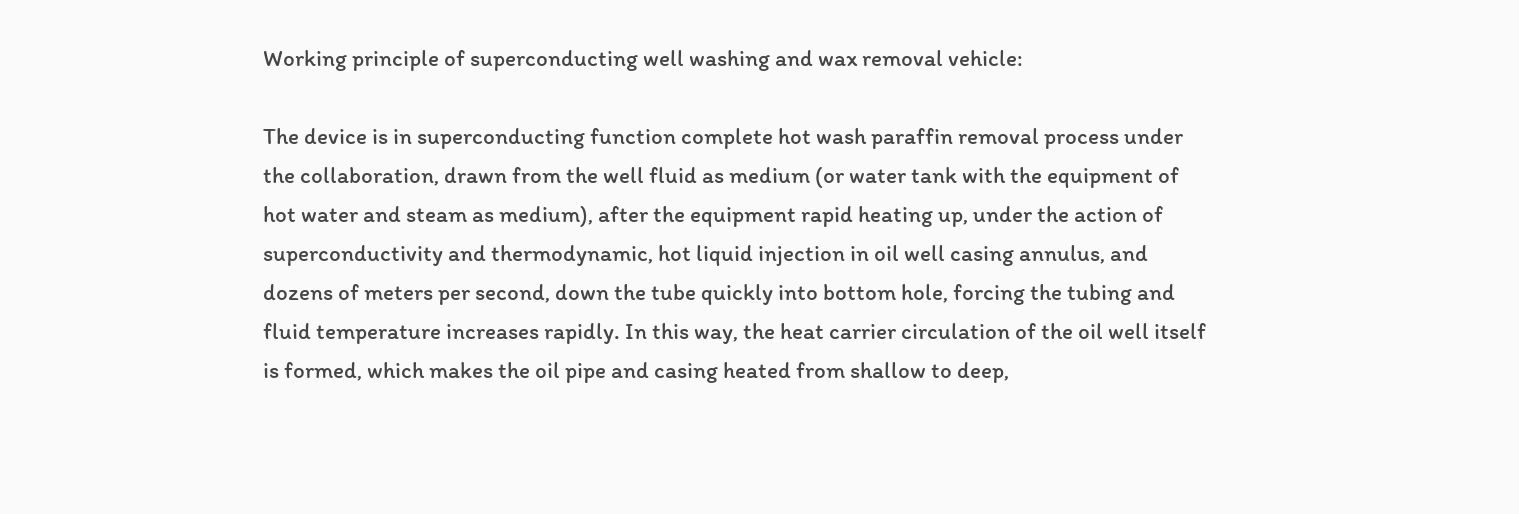Working principle of superconducting well washing and wax removal vehicle:

The device is in superconducting function complete hot wash paraffin removal process under the collaboration, drawn from the well fluid as medium (or water tank with the equipment of hot water and steam as medium), after the equipment rapid heating up, under the action of superconductivity and thermodynamic, hot liquid injection in oil well casing annulus, and dozens of meters per second, down the tube quickly into bottom hole, forcing the tubing and fluid temperature increases rapidly. In this way, the heat carrier circulation of the oil well itself is formed, which makes the oil pipe and casing heated from shallow to deep,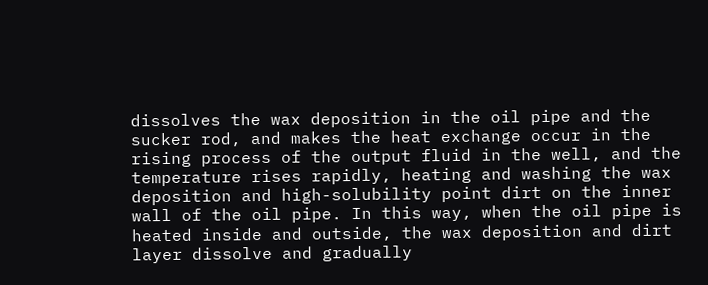dissolves the wax deposition in the oil pipe and the sucker rod, and makes the heat exchange occur in the rising process of the output fluid in the well, and the temperature rises rapidly, heating and washing the wax deposition and high-solubility point dirt on the inner wall of the oil pipe. In this way, when the oil pipe is heated inside and outside, the wax deposition and dirt layer dissolve and gradually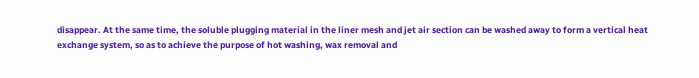disappear. At the same time, the soluble plugging material in the liner mesh and jet air section can be washed away to form a vertical heat exchange system, so as to achieve the purpose of hot washing, wax removal and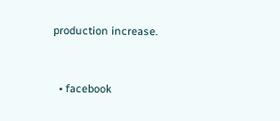production increase.


  • facebook